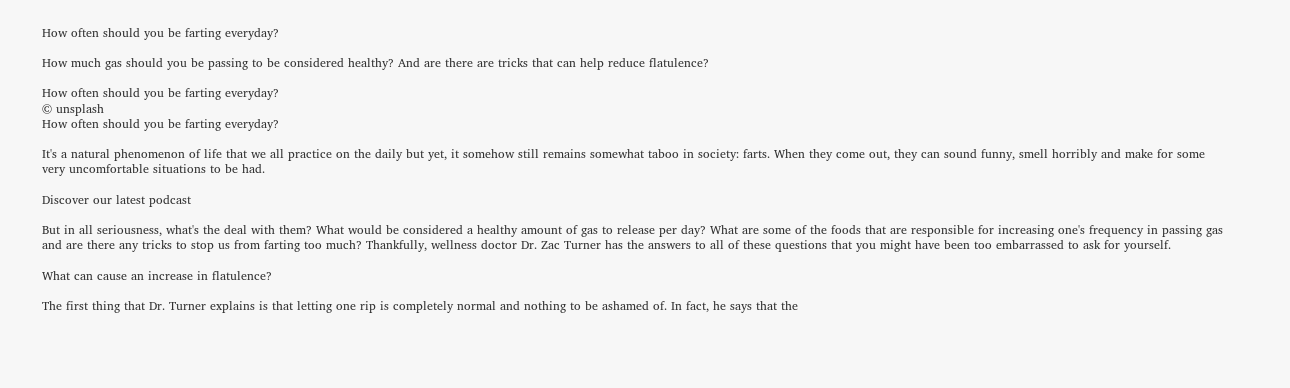How often should you be farting everyday?

How much gas should you be passing to be considered healthy? And are there are tricks that can help reduce flatulence?

How often should you be farting everyday?
© unsplash
How often should you be farting everyday?

It's a natural phenomenon of life that we all practice on the daily but yet, it somehow still remains somewhat taboo in society: farts. When they come out, they can sound funny, smell horribly and make for some very uncomfortable situations to be had.

Discover our latest podcast

But in all seriousness, what's the deal with them? What would be considered a healthy amount of gas to release per day? What are some of the foods that are responsible for increasing one's frequency in passing gas and are there any tricks to stop us from farting too much? Thankfully, wellness doctor Dr. Zac Turner has the answers to all of these questions that you might have been too embarrassed to ask for yourself.

What can cause an increase in flatulence?

The first thing that Dr. Turner explains is that letting one rip is completely normal and nothing to be ashamed of. In fact, he says that the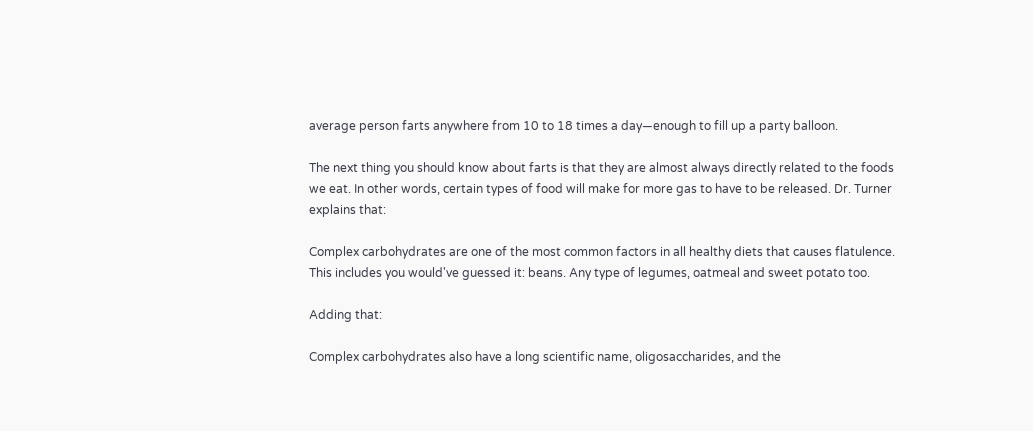average person farts anywhere from 10 to 18 times a day—enough to fill up a party balloon.

The next thing you should know about farts is that they are almost always directly related to the foods we eat. In other words, certain types of food will make for more gas to have to be released. Dr. Turner explains that:

Complex carbohydrates are one of the most common factors in all healthy diets that causes flatulence. This includes you would've guessed it: beans. Any type of legumes, oatmeal and sweet potato too.

Adding that:

Complex carbohydrates also have a long scientific name, oligosaccharides, and the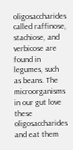oligosaccharides called raffinose, stachiose, and verbicose are found in legumes, such as beans. The microorganisms in our gut love these oligosaccharides and eat them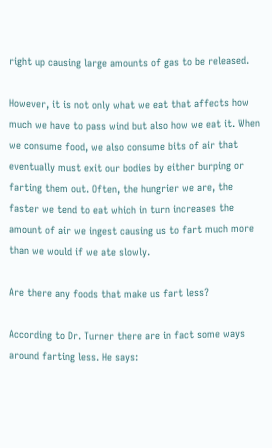right up causing large amounts of gas to be released.

However, it is not only what we eat that affects how much we have to pass wind but also how we eat it. When we consume food, we also consume bits of air that eventually must exit our bodies by either burping or farting them out. Often, the hungrier we are, the faster we tend to eat which in turn increases the amount of air we ingest causing us to fart much more than we would if we ate slowly.

Are there any foods that make us fart less?

According to Dr. Turner there are in fact some ways around farting less. He says: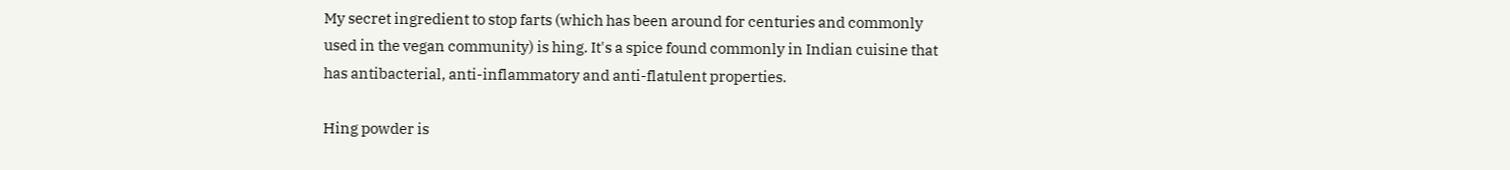My secret ingredient to stop farts (which has been around for centuries and commonly used in the vegan community) is hing. It's a spice found commonly in Indian cuisine that has antibacterial, anti-inflammatory and anti-flatulent properties.

Hing powder is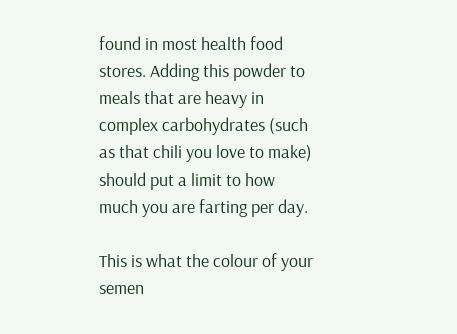found in most health food stores. Adding this powder to meals that are heavy in complex carbohydrates (such as that chili you love to make) should put a limit to how much you are farting per day.

This is what the colour of your semen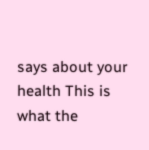says about your health This is what the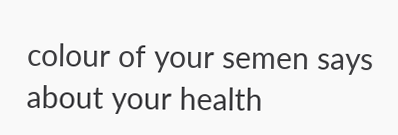colour of your semen says about your health